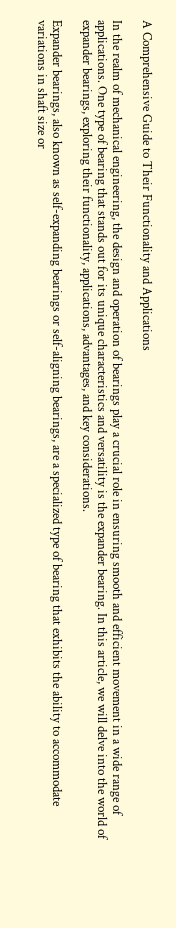A Comprehensive Guide to Their Functionality and Applications

In the realm of mechanical engineering, the design and operation of bearings play a crucial role in ensuring smooth and efficient movement in a wide range of applications. One type of bearing that stands out for its unique characteristics and versatility is the expander bearing. In this article, we will delve into the world of expander bearings, exploring their functionality, applications, advantages, and key considerations.

Expander bearings, also known as self-expanding bearings or self-aligning bearings, are a specialized type of bearing that exhibits the ability to accommodate variations in shaft size or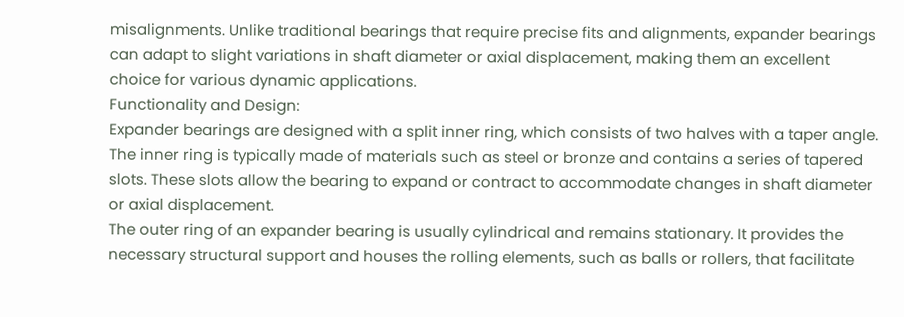misalignments. Unlike traditional bearings that require precise fits and alignments, expander bearings can adapt to slight variations in shaft diameter or axial displacement, making them an excellent choice for various dynamic applications.
Functionality and Design:
Expander bearings are designed with a split inner ring, which consists of two halves with a taper angle. The inner ring is typically made of materials such as steel or bronze and contains a series of tapered slots. These slots allow the bearing to expand or contract to accommodate changes in shaft diameter or axial displacement.
The outer ring of an expander bearing is usually cylindrical and remains stationary. It provides the necessary structural support and houses the rolling elements, such as balls or rollers, that facilitate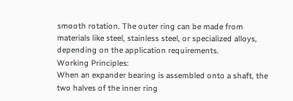smooth rotation. The outer ring can be made from materials like steel, stainless steel, or specialized alloys, depending on the application requirements.
Working Principles:
When an expander bearing is assembled onto a shaft, the two halves of the inner ring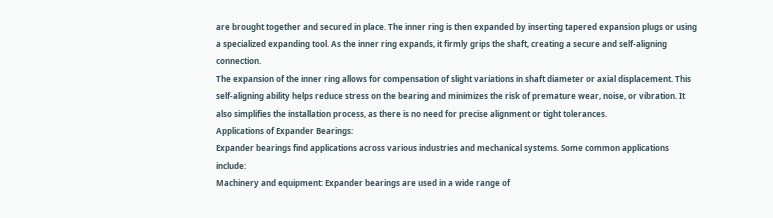are brought together and secured in place. The inner ring is then expanded by inserting tapered expansion plugs or using a specialized expanding tool. As the inner ring expands, it firmly grips the shaft, creating a secure and self-aligning connection.
The expansion of the inner ring allows for compensation of slight variations in shaft diameter or axial displacement. This self-aligning ability helps reduce stress on the bearing and minimizes the risk of premature wear, noise, or vibration. It also simplifies the installation process, as there is no need for precise alignment or tight tolerances.
Applications of Expander Bearings:
Expander bearings find applications across various industries and mechanical systems. Some common applications include:
Machinery and equipment: Expander bearings are used in a wide range of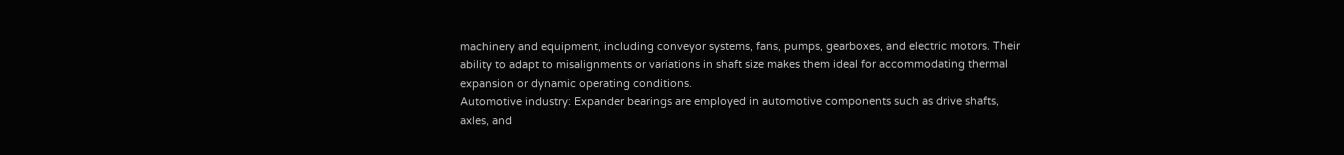machinery and equipment, including conveyor systems, fans, pumps, gearboxes, and electric motors. Their ability to adapt to misalignments or variations in shaft size makes them ideal for accommodating thermal expansion or dynamic operating conditions.
Automotive industry: Expander bearings are employed in automotive components such as drive shafts, axles, and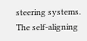steering systems. The self-aligning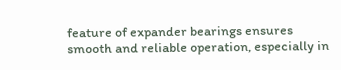feature of expander bearings ensures smooth and reliable operation, especially in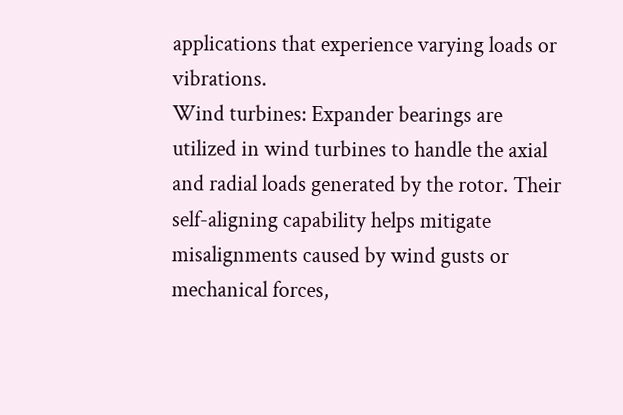applications that experience varying loads or vibrations.
Wind turbines: Expander bearings are utilized in wind turbines to handle the axial and radial loads generated by the rotor. Their self-aligning capability helps mitigate misalignments caused by wind gusts or mechanical forces,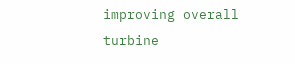improving overall turbine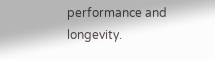performance and longevity.